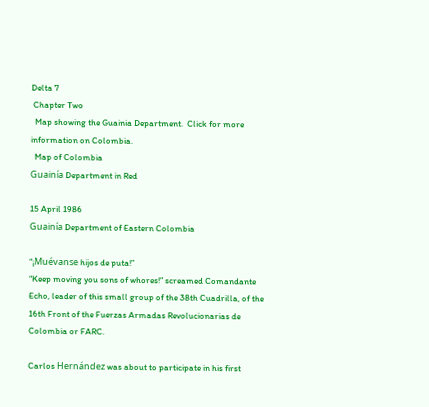Delta 7
 Chapter Two
  Map showing the Guainia Department.  Click for more information on Colombia.
  Map of Colombia
Guainía Department in Red

15 April 1986
Guainía Department of Eastern Colombia

“¡Muévanse hijos de puta!”
“Keep moving you sons of whores!” screamed Comandante Echo, leader of this small group of the 38th Cuadrilla, of the 16th Front of the Fuerzas Armadas Revolucionarias de Colombia or FARC.

Carlos Hernández was about to participate in his first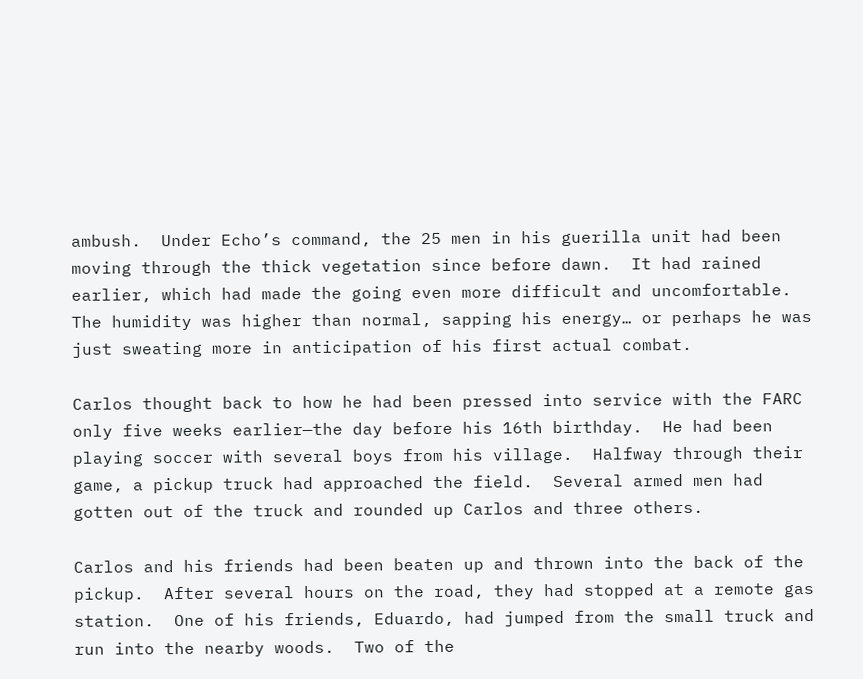ambush.  Under Echo’s command, the 25 men in his guerilla unit had been moving through the thick vegetation since before dawn.  It had rained earlier, which had made the going even more difficult and uncomfortable.  The humidity was higher than normal, sapping his energy… or perhaps he was just sweating more in anticipation of his first actual combat.

Carlos thought back to how he had been pressed into service with the FARC only five weeks earlier—the day before his 16th birthday.  He had been playing soccer with several boys from his village.  Halfway through their game, a pickup truck had approached the field.  Several armed men had gotten out of the truck and rounded up Carlos and three others.

Carlos and his friends had been beaten up and thrown into the back of the pickup.  After several hours on the road, they had stopped at a remote gas station.  One of his friends, Eduardo, had jumped from the small truck and run into the nearby woods.  Two of the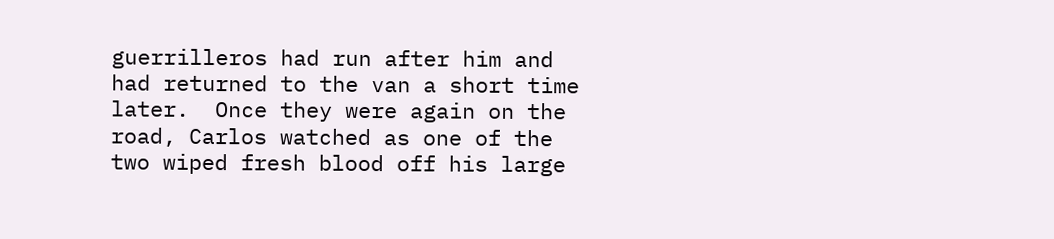guerrilleros had run after him and had returned to the van a short time later.  Once they were again on the road, Carlos watched as one of the two wiped fresh blood off his large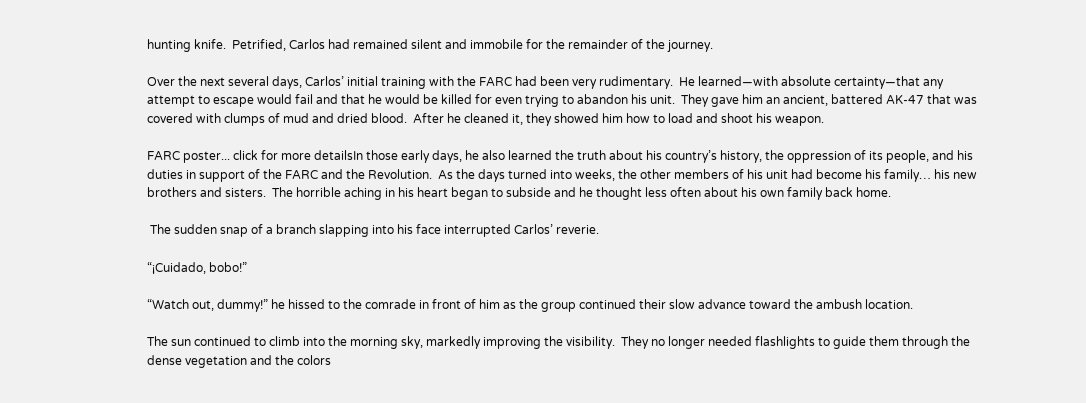hunting knife.  Petrified, Carlos had remained silent and immobile for the remainder of the journey.

Over the next several days, Carlos’ initial training with the FARC had been very rudimentary.  He learned—with absolute certainty—that any attempt to escape would fail and that he would be killed for even trying to abandon his unit.  They gave him an ancient, battered AK-47 that was covered with clumps of mud and dried blood.  After he cleaned it, they showed him how to load and shoot his weapon.

FARC poster... click for more detailsIn those early days, he also learned the truth about his country’s history, the oppression of its people, and his duties in support of the FARC and the Revolution.  As the days turned into weeks, the other members of his unit had become his family… his new brothers and sisters.  The horrible aching in his heart began to subside and he thought less often about his own family back home.

 The sudden snap of a branch slapping into his face interrupted Carlos’ reverie.

“¡Cuidado, bobo!”

“Watch out, dummy!” he hissed to the comrade in front of him as the group continued their slow advance toward the ambush location.

The sun continued to climb into the morning sky, markedly improving the visibility.  They no longer needed flashlights to guide them through the dense vegetation and the colors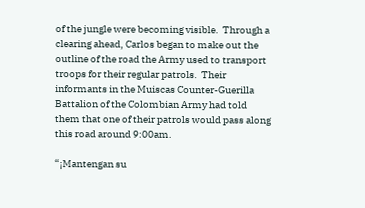of the jungle were becoming visible.  Through a clearing ahead, Carlos began to make out the outline of the road the Army used to transport troops for their regular patrols.  Their informants in the Muiscas Counter-Guerilla Battalion of the Colombian Army had told them that one of their patrols would pass along this road around 9:00am.

“¡Mantengan su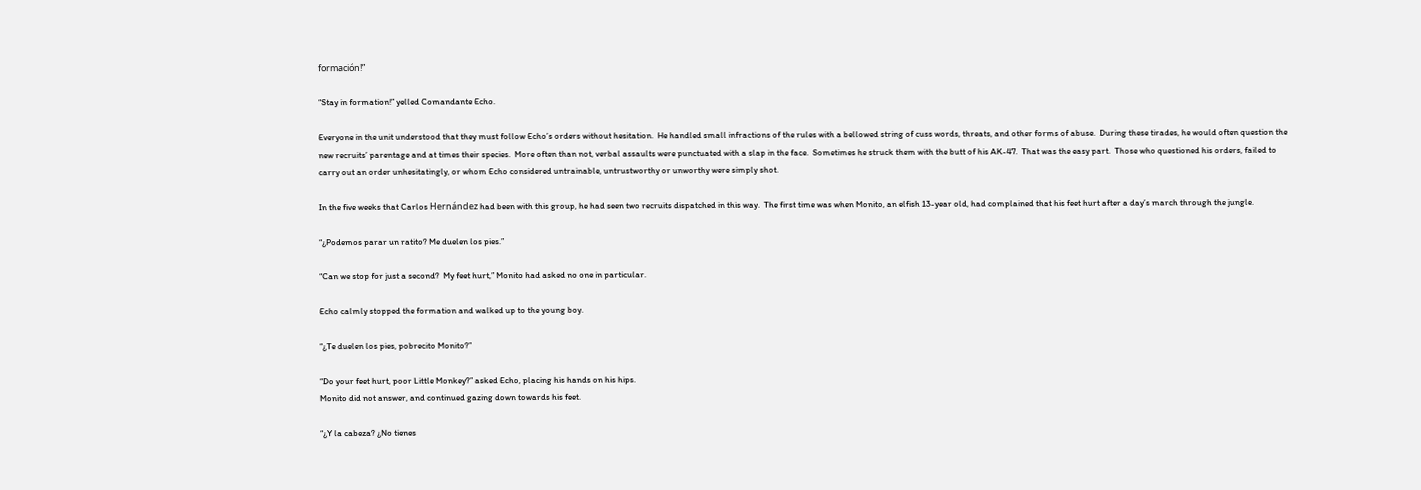formación!”

“Stay in formation!” yelled Comandante Echo.

Everyone in the unit understood that they must follow Echo’s orders without hesitation.  He handled small infractions of the rules with a bellowed string of cuss words, threats, and other forms of abuse.  During these tirades, he would often question the new recruits’ parentage and at times their species.  More often than not, verbal assaults were punctuated with a slap in the face.  Sometimes he struck them with the butt of his AK-47.  That was the easy part.  Those who questioned his orders, failed to carry out an order unhesitatingly, or whom Echo considered untrainable, untrustworthy or unworthy were simply shot.

In the five weeks that Carlos Hernández had been with this group, he had seen two recruits dispatched in this way.  The first time was when Monito, an elfish 13-year old, had complained that his feet hurt after a day’s march through the jungle.

“¿Podemos parar un ratito? Me duelen los pies.”

“Can we stop for just a second?  My feet hurt,” Monito had asked no one in particular.

Echo calmly stopped the formation and walked up to the young boy.

“¿Te duelen los pies, pobrecito Monito?”

“Do your feet hurt, poor Little Monkey?” asked Echo, placing his hands on his hips.
Monito did not answer, and continued gazing down towards his feet.

“¿Y la cabeza? ¿No tienes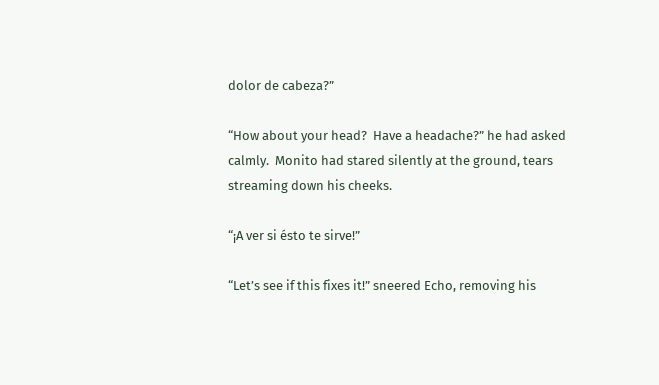dolor de cabeza?”

“How about your head?  Have a headache?” he had asked calmly.  Monito had stared silently at the ground, tears streaming down his cheeks.

“¡A ver si ésto te sirve!”

“Let’s see if this fixes it!” sneered Echo, removing his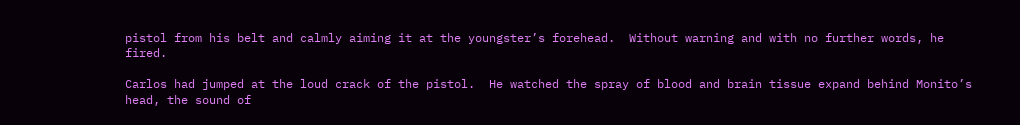pistol from his belt and calmly aiming it at the youngster’s forehead.  Without warning and with no further words, he fired.

Carlos had jumped at the loud crack of the pistol.  He watched the spray of blood and brain tissue expand behind Monito’s head, the sound of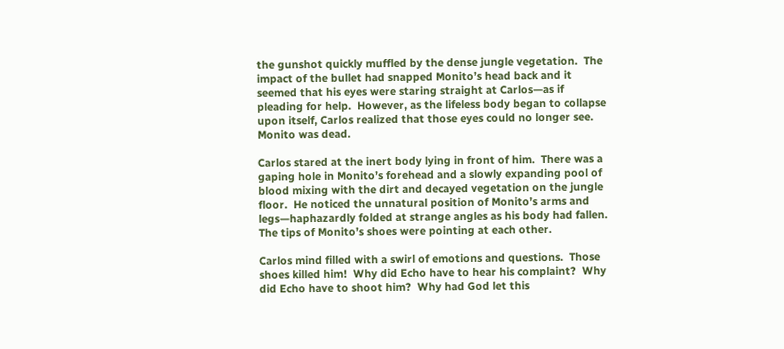the gunshot quickly muffled by the dense jungle vegetation.  The impact of the bullet had snapped Monito’s head back and it seemed that his eyes were staring straight at Carlos—as if pleading for help.  However, as the lifeless body began to collapse upon itself, Carlos realized that those eyes could no longer see.  Monito was dead.

Carlos stared at the inert body lying in front of him.  There was a gaping hole in Monito’s forehead and a slowly expanding pool of blood mixing with the dirt and decayed vegetation on the jungle floor.  He noticed the unnatural position of Monito’s arms and legs—haphazardly folded at strange angles as his body had fallen.  The tips of Monito’s shoes were pointing at each other.

Carlos mind filled with a swirl of emotions and questions.  Those shoes killed him!  Why did Echo have to hear his complaint?  Why did Echo have to shoot him?  Why had God let this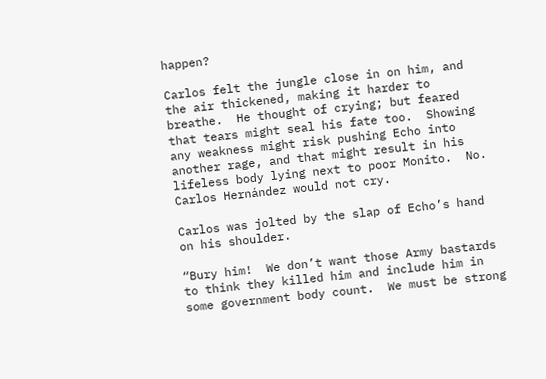happen?

Carlos felt the jungle close in on him, and the air thickened, making it harder to breathe.  He thought of crying; but feared that tears might seal his fate too.  Showing any weakness might risk pushing Echo into another rage, and that might result in his lifeless body lying next to poor Monito.  No.  Carlos Hernández would not cry.

Carlos was jolted by the slap of Echo’s hand on his shoulder.

“Bury him!  We don’t want those Army bastards to think they killed him and include him in some government body count.  We must be strong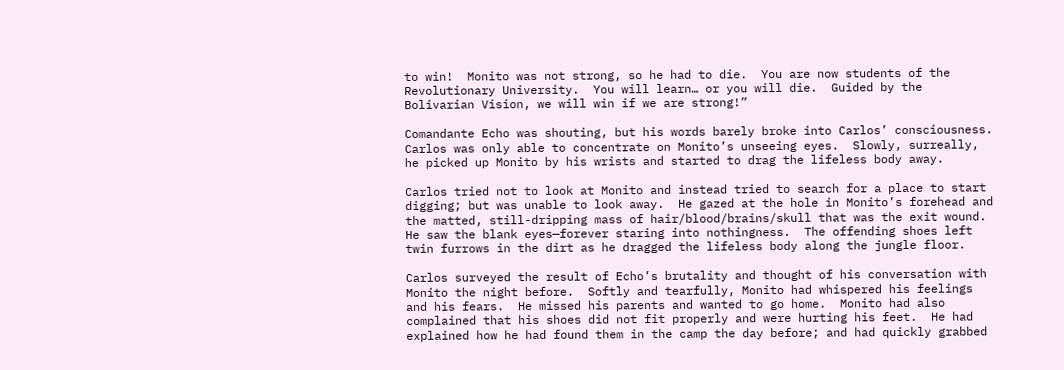to win!  Monito was not strong, so he had to die.  You are now students of the Revolutionary University.  You will learn… or you will die.  Guided by the Bolivarian Vision, we will win if we are strong!”

Comandante Echo was shouting, but his words barely broke into Carlos’ consciousness.  Carlos was only able to concentrate on Monito’s unseeing eyes.  Slowly, surreally, he picked up Monito by his wrists and started to drag the lifeless body away.

Carlos tried not to look at Monito and instead tried to search for a place to start digging; but was unable to look away.  He gazed at the hole in Monito’s forehead and the matted, still-dripping mass of hair/blood/brains/skull that was the exit wound.  He saw the blank eyes—forever staring into nothingness.  The offending shoes left twin furrows in the dirt as he dragged the lifeless body along the jungle floor.

Carlos surveyed the result of Echo’s brutality and thought of his conversation with Monito the night before.  Softly and tearfully, Monito had whispered his feelings and his fears.  He missed his parents and wanted to go home.  Monito had also complained that his shoes did not fit properly and were hurting his feet.  He had explained how he had found them in the camp the day before; and had quickly grabbed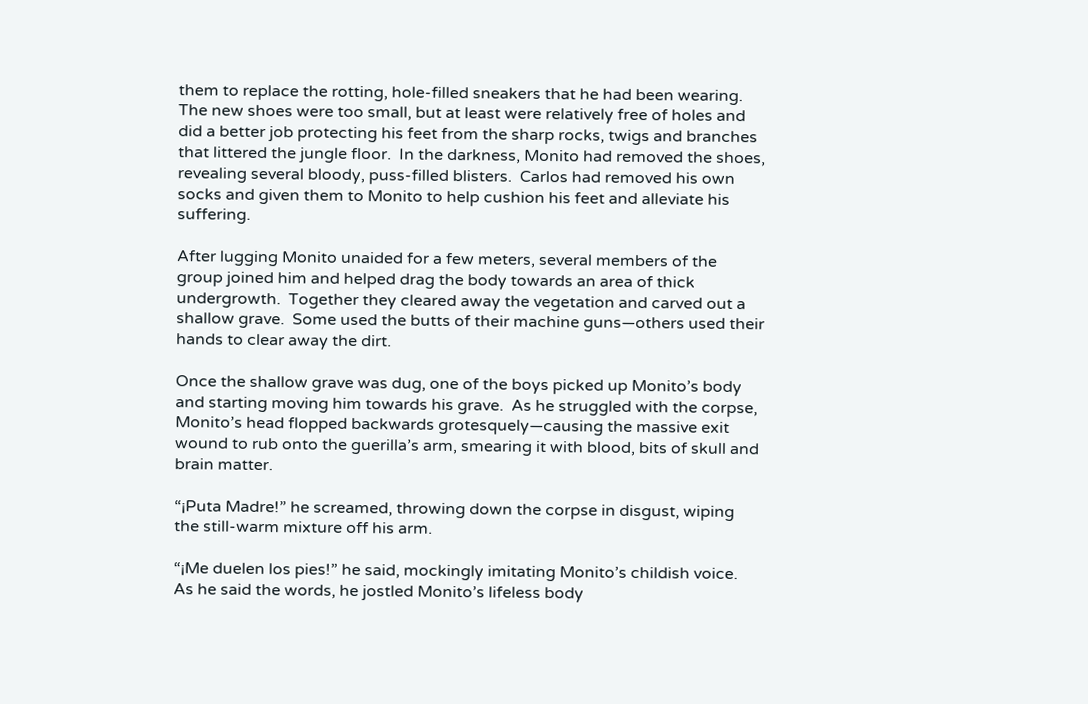them to replace the rotting, hole-filled sneakers that he had been wearing.  The new shoes were too small, but at least were relatively free of holes and did a better job protecting his feet from the sharp rocks, twigs and branches that littered the jungle floor.  In the darkness, Monito had removed the shoes, revealing several bloody, puss-filled blisters.  Carlos had removed his own socks and given them to Monito to help cushion his feet and alleviate his suffering.

After lugging Monito unaided for a few meters, several members of the group joined him and helped drag the body towards an area of thick undergrowth.  Together they cleared away the vegetation and carved out a shallow grave.  Some used the butts of their machine guns—others used their hands to clear away the dirt.

Once the shallow grave was dug, one of the boys picked up Monito’s body and starting moving him towards his grave.  As he struggled with the corpse, Monito’s head flopped backwards grotesquely—causing the massive exit wound to rub onto the guerilla’s arm, smearing it with blood, bits of skull and brain matter.

“¡Puta Madre!” he screamed, throwing down the corpse in disgust, wiping the still-warm mixture off his arm.

“¡Me duelen los pies!” he said, mockingly imitating Monito’s childish voice.  As he said the words, he jostled Monito’s lifeless body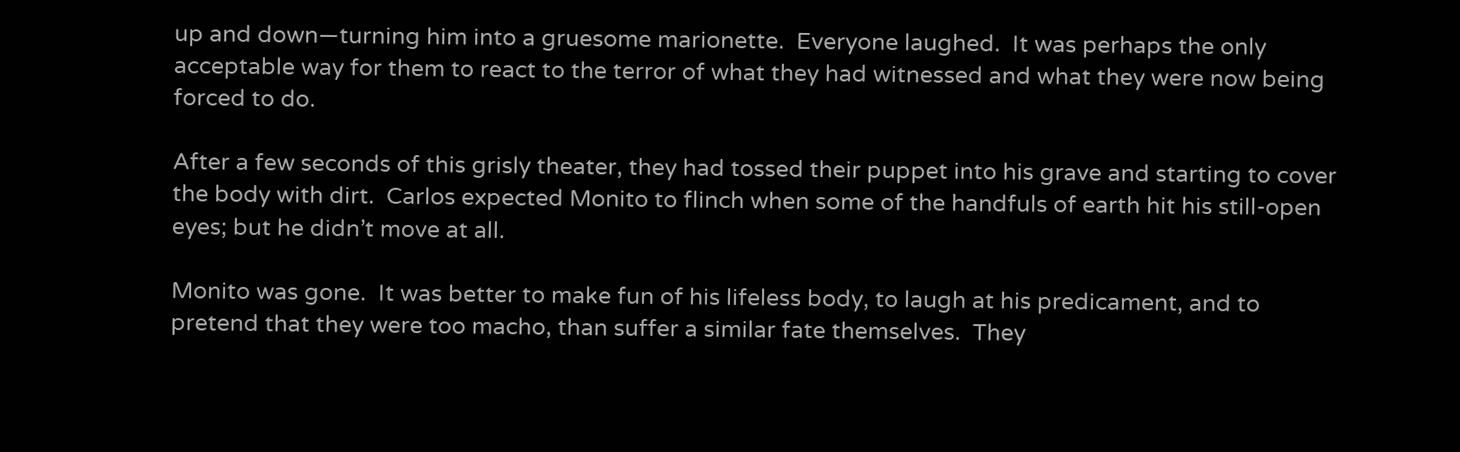up and down—turning him into a gruesome marionette.  Everyone laughed.  It was perhaps the only acceptable way for them to react to the terror of what they had witnessed and what they were now being forced to do.

After a few seconds of this grisly theater, they had tossed their puppet into his grave and starting to cover the body with dirt.  Carlos expected Monito to flinch when some of the handfuls of earth hit his still-open eyes; but he didn’t move at all.

Monito was gone.  It was better to make fun of his lifeless body, to laugh at his predicament, and to pretend that they were too macho, than suffer a similar fate themselves.  They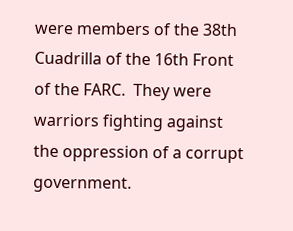were members of the 38th Cuadrilla of the 16th Front of the FARC.  They were warriors fighting against the oppression of a corrupt government.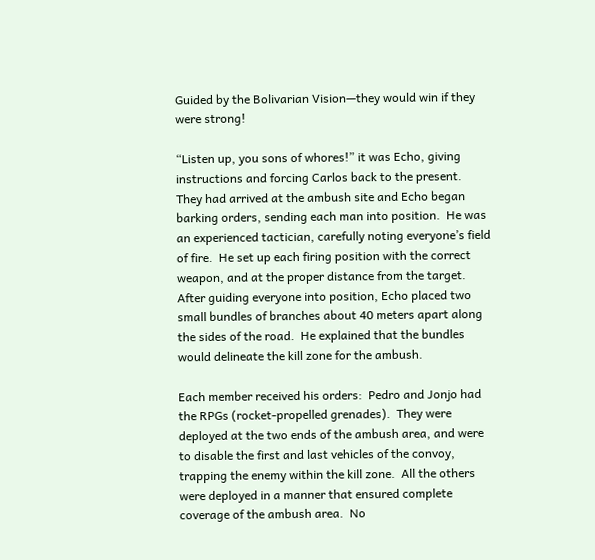Guided by the Bolivarian Vision—they would win if they were strong!

“Listen up, you sons of whores!” it was Echo, giving instructions and forcing Carlos back to the present.
They had arrived at the ambush site and Echo began barking orders, sending each man into position.  He was an experienced tactician, carefully noting everyone’s field of fire.  He set up each firing position with the correct weapon, and at the proper distance from the target.  After guiding everyone into position, Echo placed two small bundles of branches about 40 meters apart along the sides of the road.  He explained that the bundles would delineate the kill zone for the ambush.

Each member received his orders:  Pedro and Jonjo had the RPGs (rocket-propelled grenades).  They were deployed at the two ends of the ambush area, and were to disable the first and last vehicles of the convoy, trapping the enemy within the kill zone.  All the others were deployed in a manner that ensured complete coverage of the ambush area.  No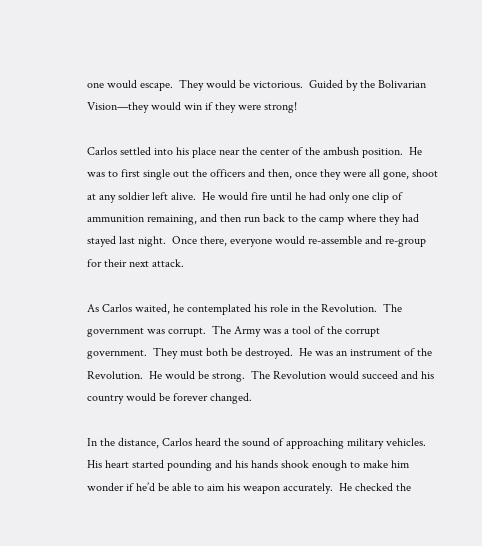one would escape.  They would be victorious.  Guided by the Bolivarian Vision—they would win if they were strong!

Carlos settled into his place near the center of the ambush position.  He was to first single out the officers and then, once they were all gone, shoot at any soldier left alive.  He would fire until he had only one clip of ammunition remaining, and then run back to the camp where they had stayed last night.  Once there, everyone would re-assemble and re-group for their next attack.

As Carlos waited, he contemplated his role in the Revolution.  The government was corrupt.  The Army was a tool of the corrupt government.  They must both be destroyed.  He was an instrument of the Revolution.  He would be strong.  The Revolution would succeed and his country would be forever changed.

In the distance, Carlos heard the sound of approaching military vehicles.  His heart started pounding and his hands shook enough to make him wonder if he’d be able to aim his weapon accurately.  He checked the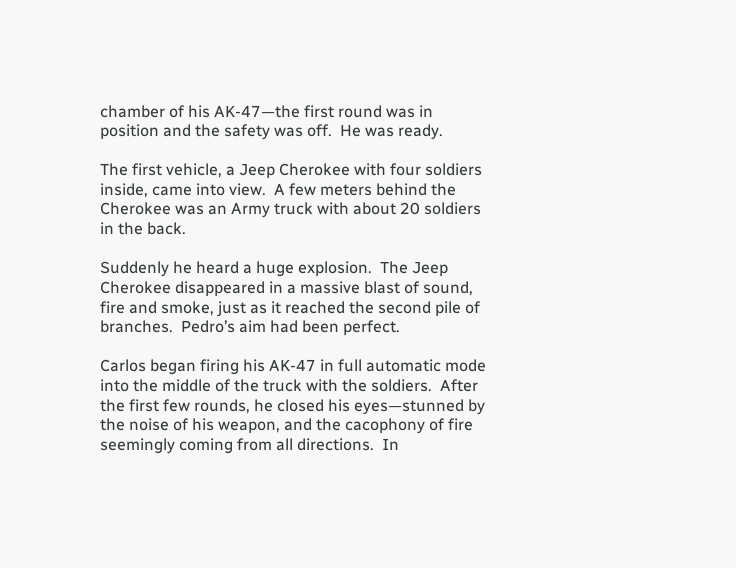chamber of his AK-47—the first round was in position and the safety was off.  He was ready.

The first vehicle, a Jeep Cherokee with four soldiers inside, came into view.  A few meters behind the Cherokee was an Army truck with about 20 soldiers in the back.

Suddenly he heard a huge explosion.  The Jeep Cherokee disappeared in a massive blast of sound, fire and smoke, just as it reached the second pile of branches.  Pedro’s aim had been perfect.

Carlos began firing his AK-47 in full automatic mode into the middle of the truck with the soldiers.  After the first few rounds, he closed his eyes—stunned by the noise of his weapon, and the cacophony of fire seemingly coming from all directions.  In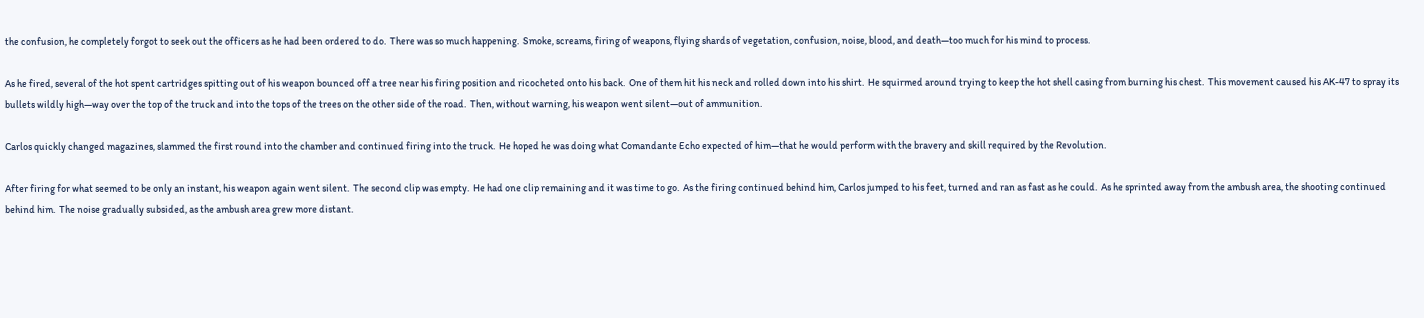the confusion, he completely forgot to seek out the officers as he had been ordered to do.  There was so much happening.  Smoke, screams, firing of weapons, flying shards of vegetation, confusion, noise, blood, and death—too much for his mind to process.

As he fired, several of the hot spent cartridges spitting out of his weapon bounced off a tree near his firing position and ricocheted onto his back.  One of them hit his neck and rolled down into his shirt.  He squirmed around trying to keep the hot shell casing from burning his chest.  This movement caused his AK-47 to spray its bullets wildly high—way over the top of the truck and into the tops of the trees on the other side of the road.  Then, without warning, his weapon went silent—out of ammunition.

Carlos quickly changed magazines, slammed the first round into the chamber and continued firing into the truck.  He hoped he was doing what Comandante Echo expected of him—that he would perform with the bravery and skill required by the Revolution.

After firing for what seemed to be only an instant, his weapon again went silent.  The second clip was empty.  He had one clip remaining and it was time to go.  As the firing continued behind him, Carlos jumped to his feet, turned and ran as fast as he could.  As he sprinted away from the ambush area, the shooting continued behind him.  The noise gradually subsided, as the ambush area grew more distant.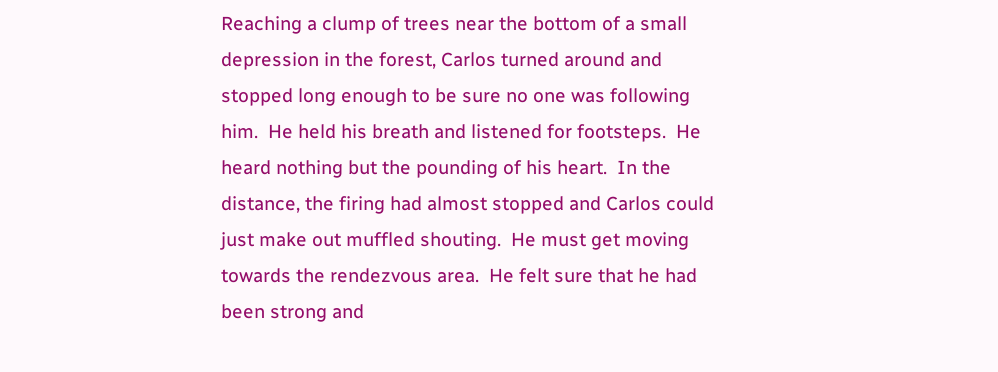Reaching a clump of trees near the bottom of a small depression in the forest, Carlos turned around and stopped long enough to be sure no one was following him.  He held his breath and listened for footsteps.  He heard nothing but the pounding of his heart.  In the distance, the firing had almost stopped and Carlos could just make out muffled shouting.  He must get moving towards the rendezvous area.  He felt sure that he had been strong and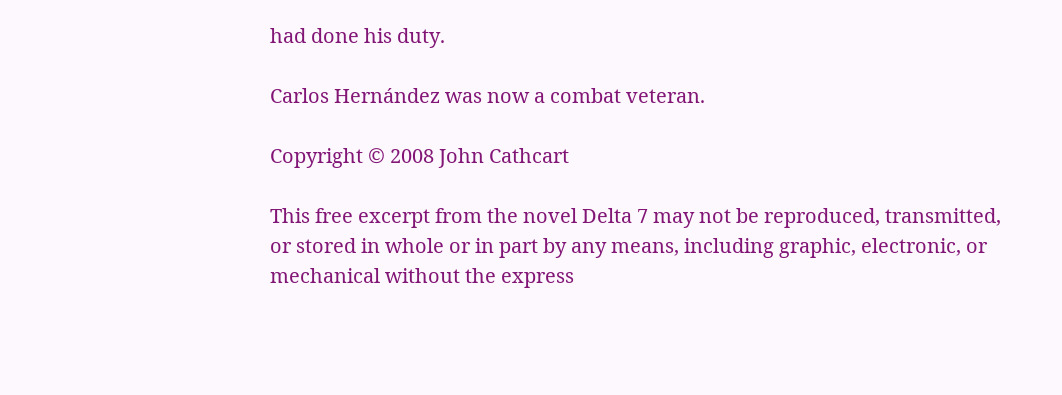had done his duty.

Carlos Hernández was now a combat veteran.

Copyright © 2008 John Cathcart

This free excerpt from the novel Delta 7 may not be reproduced, transmitted, or stored in whole or in part by any means, including graphic, electronic, or mechanical without the express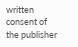written consent of the publisher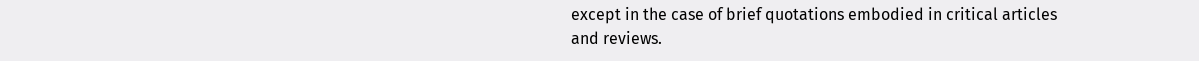except in the case of brief quotations embodied in critical articles and reviews.